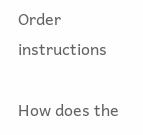Order instructions

How does the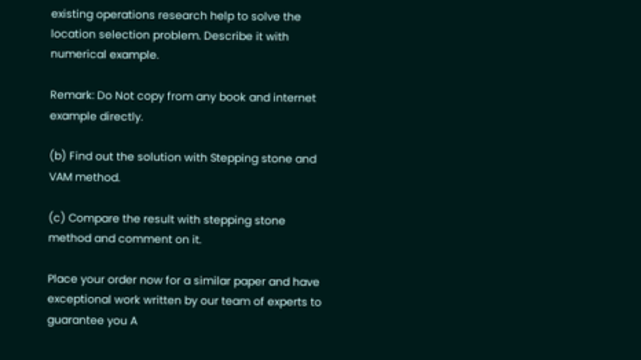existing operations research help to solve the location selection problem. Describe it with numerical example.

Remark: Do Not copy from any book and internet example directly.

(b) Find out the solution with Stepping stone and VAM method.

(c) Compare the result with stepping stone method and comment on it.

Place your order now for a similar paper and have exceptional work written by our team of experts to guarantee you A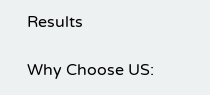Results

Why Choose US: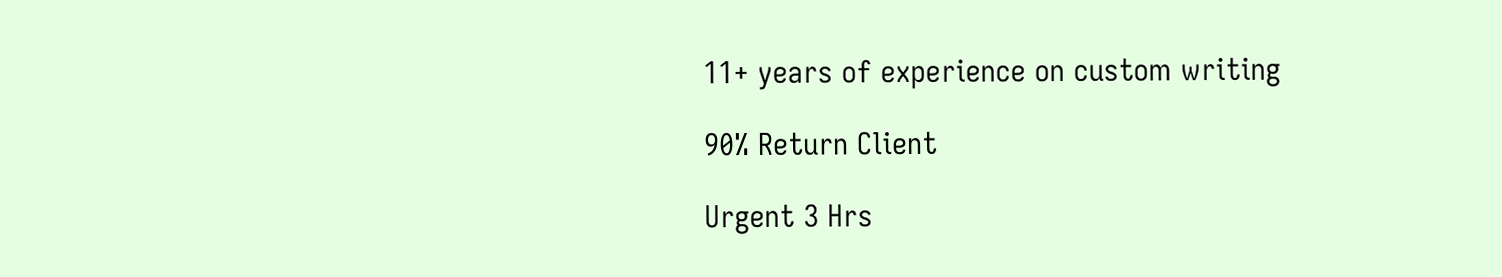11+ years of experience on custom writing

90% Return Client

Urgent 3 Hrs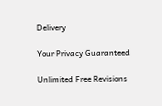Delivery

Your Privacy Guaranteed

Unlimited Free Revisions